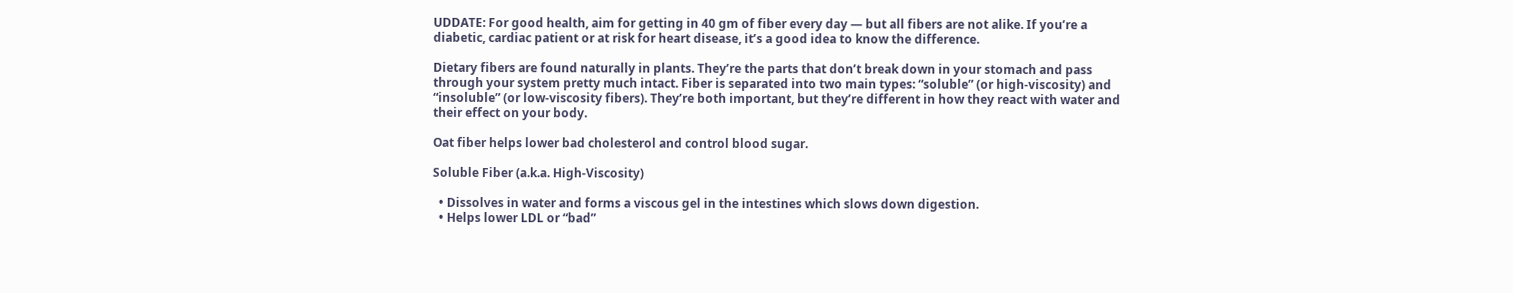UDDATE: For good health, aim for getting in 40 gm of fiber every day — but all fibers are not alike. If you’re a diabetic, cardiac patient or at risk for heart disease, it’s a good idea to know the difference.

Dietary fibers are found naturally in plants. They’re the parts that don’t break down in your stomach and pass through your system pretty much intact. Fiber is separated into two main types: “soluble” (or high-viscosity) and “insoluble” (or low-viscosity fibers). They’re both important, but they’re different in how they react with water and their effect on your body.

Oat fiber helps lower bad cholesterol and control blood sugar.

Soluble Fiber (a.k.a. High-Viscosity)

  • Dissolves in water and forms a viscous gel in the intestines which slows down digestion.
  • Helps lower LDL or “bad”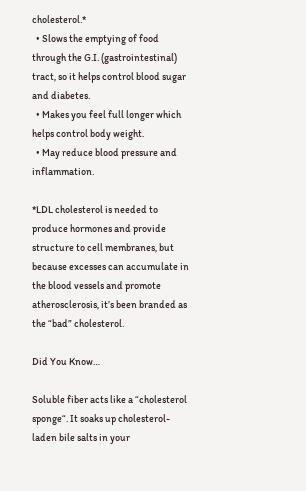cholesterol.*
  • Slows the emptying of food through the G.I. (gastrointestinal) tract, so it helps control blood sugar and diabetes.
  • Makes you feel full longer which helps control body weight.
  • May reduce blood pressure and inflammation.

*LDL cholesterol is needed to produce hormones and provide structure to cell membranes, but because excesses can accumulate in the blood vessels and promote atherosclerosis, it’s been branded as the “bad” cholesterol.

Did You Know…

Soluble fiber acts like a “cholesterol sponge“. It soaks up cholesterol-laden bile salts in your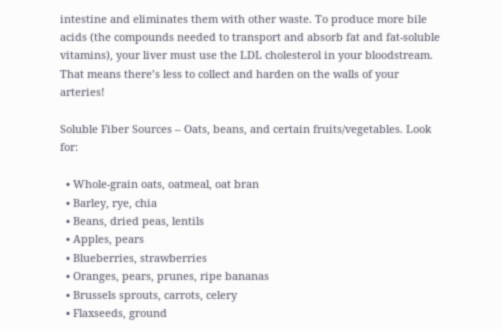intestine and eliminates them with other waste. To produce more bile acids (the compounds needed to transport and absorb fat and fat-soluble vitamins), your liver must use the LDL cholesterol in your bloodstream. That means there’s less to collect and harden on the walls of your arteries!

Soluble Fiber Sources – Oats, beans, and certain fruits/vegetables. Look for:

  • Whole-grain oats, oatmeal, oat bran
  • Barley, rye, chia
  • Beans, dried peas, lentils
  • Apples, pears
  • Blueberries, strawberries
  • Oranges, pears, prunes, ripe bananas
  • Brussels sprouts, carrots, celery
  • Flaxseeds, ground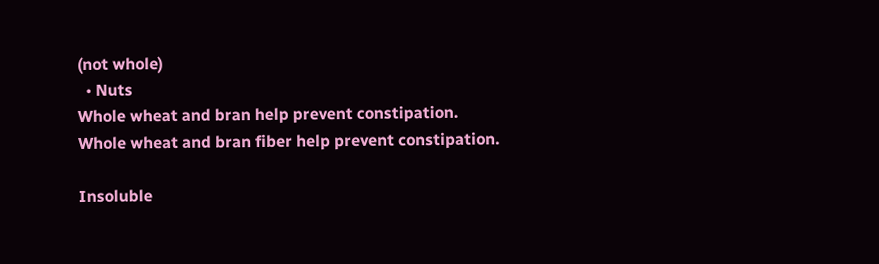(not whole)
  • Nuts
Whole wheat and bran help prevent constipation.
Whole wheat and bran fiber help prevent constipation.

Insoluble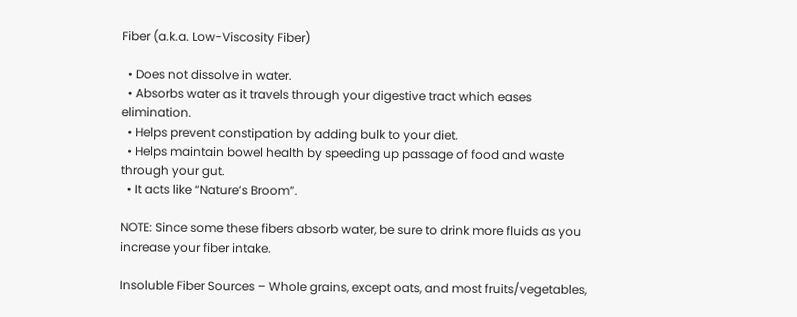Fiber (a.k.a. Low-Viscosity Fiber)

  • Does not dissolve in water.
  • Absorbs water as it travels through your digestive tract which eases elimination.
  • Helps prevent constipation by adding bulk to your diet.
  • Helps maintain bowel health by speeding up passage of food and waste through your gut.
  • It acts like “Nature’s Broom”.

NOTE: Since some these fibers absorb water, be sure to drink more fluids as you increase your fiber intake.

Insoluble Fiber Sources – Whole grains, except oats, and most fruits/vegetables,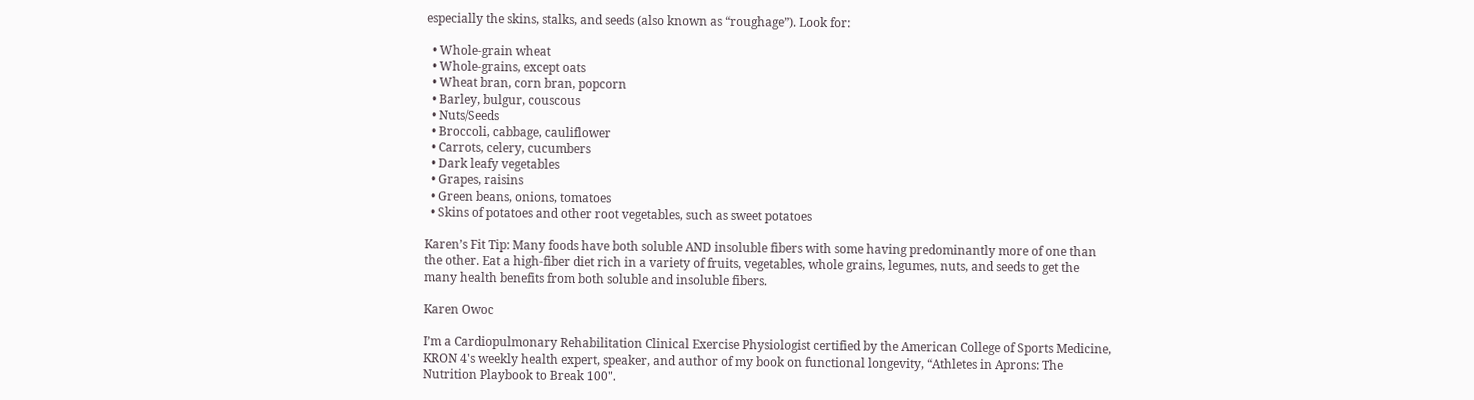especially the skins, stalks, and seeds (also known as “roughage”). Look for:

  • Whole-grain wheat
  • Whole-grains, except oats
  • Wheat bran, corn bran, popcorn
  • Barley, bulgur, couscous
  • Nuts/Seeds
  • Broccoli, cabbage, cauliflower
  • Carrots, celery, cucumbers
  • Dark leafy vegetables
  • Grapes, raisins
  • Green beans, onions, tomatoes
  • Skins of potatoes and other root vegetables, such as sweet potatoes

Karen’s Fit Tip: Many foods have both soluble AND insoluble fibers with some having predominantly more of one than the other. Eat a high-fiber diet rich in a variety of fruits, vegetables, whole grains, legumes, nuts, and seeds to get the many health benefits from both soluble and insoluble fibers.

Karen Owoc

I’m a Cardiopulmonary Rehabilitation Clinical Exercise Physiologist certified by the American College of Sports Medicine, KRON 4's weekly health expert, speaker, and author of my book on functional longevity, “Athletes in Aprons: The Nutrition Playbook to Break 100".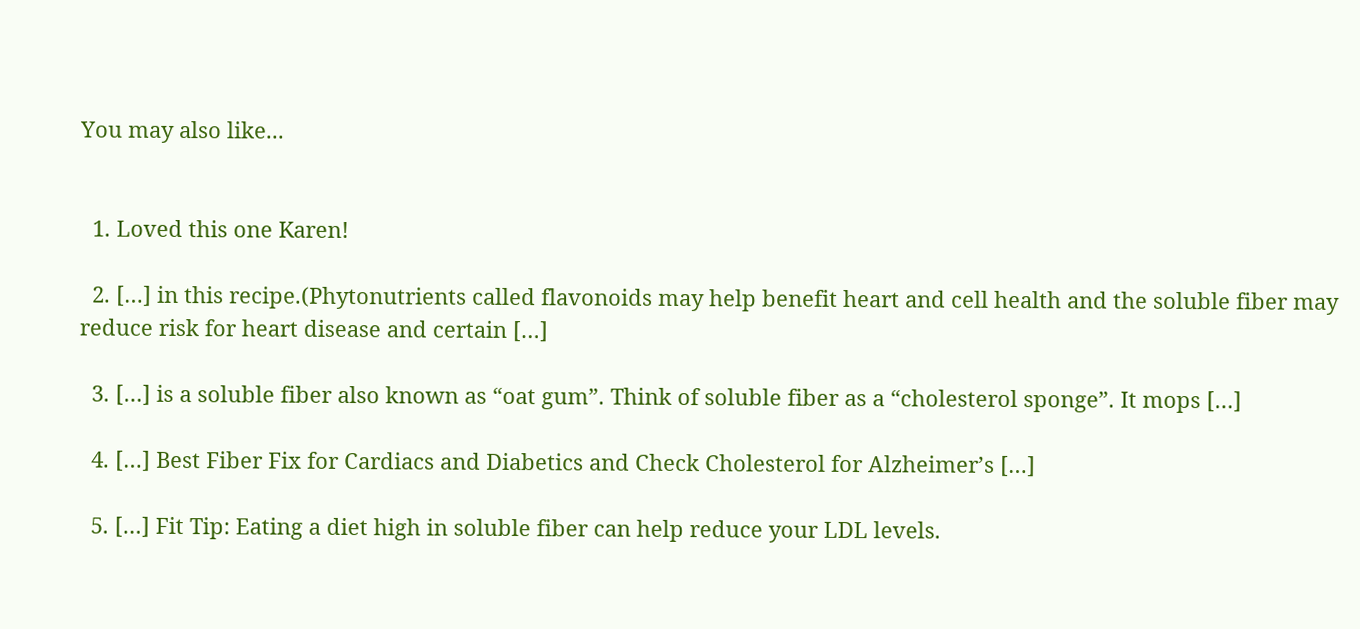You may also like...


  1. Loved this one Karen!

  2. […] in this recipe.(Phytonutrients called flavonoids may help benefit heart and cell health and the soluble fiber may reduce risk for heart disease and certain […]

  3. […] is a soluble fiber also known as “oat gum”. Think of soluble fiber as a “cholesterol sponge”. It mops […]

  4. […] Best Fiber Fix for Cardiacs and Diabetics and Check Cholesterol for Alzheimer’s […]

  5. […] Fit Tip: Eating a diet high in soluble fiber can help reduce your LDL levels.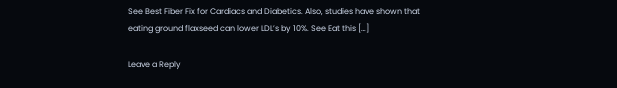See Best Fiber Fix for Cardiacs and Diabetics. Also, studies have shown that eating ground flaxseed can lower LDL’s by 10%. See Eat this […]

Leave a Reply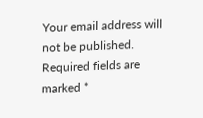Your email address will not be published. Required fields are marked *